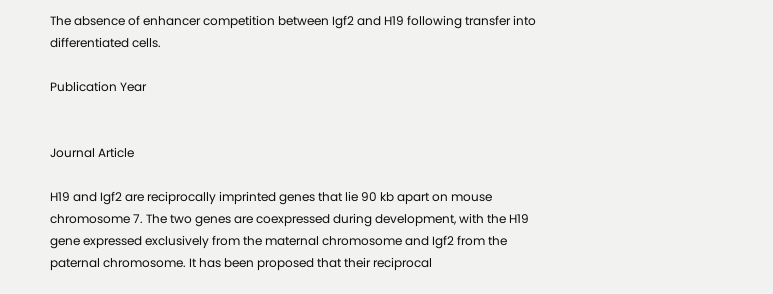The absence of enhancer competition between Igf2 and H19 following transfer into differentiated cells.

Publication Year


Journal Article

H19 and Igf2 are reciprocally imprinted genes that lie 90 kb apart on mouse chromosome 7. The two genes are coexpressed during development, with the H19 gene expressed exclusively from the maternal chromosome and Igf2 from the paternal chromosome. It has been proposed that their reciprocal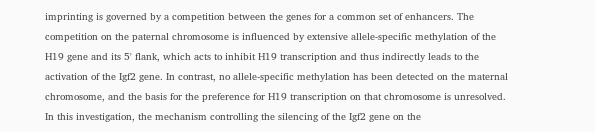imprinting is governed by a competition between the genes for a common set of enhancers. The competition on the paternal chromosome is influenced by extensive allele-specific methylation of the H19 gene and its 5' flank, which acts to inhibit H19 transcription and thus indirectly leads to the activation of the Igf2 gene. In contrast, no allele-specific methylation has been detected on the maternal chromosome, and the basis for the preference for H19 transcription on that chromosome is unresolved. In this investigation, the mechanism controlling the silencing of the Igf2 gene on the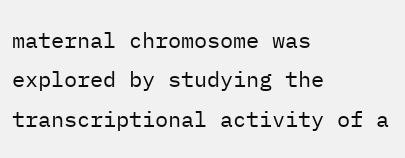maternal chromosome was explored by studying the transcriptional activity of a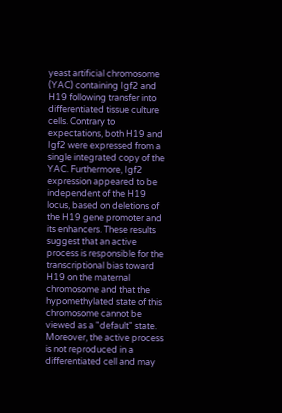yeast artificial chromosome (YAC) containing Igf2 and H19 following transfer into differentiated tissue culture cells. Contrary to expectations, both H19 and Igf2 were expressed from a single integrated copy of the YAC. Furthermore, Igf2 expression appeared to be independent of the H19 locus, based on deletions of the H19 gene promoter and its enhancers. These results suggest that an active process is responsible for the transcriptional bias toward H19 on the maternal chromosome and that the hypomethylated state of this chromosome cannot be viewed as a "default" state. Moreover, the active process is not reproduced in a differentiated cell and may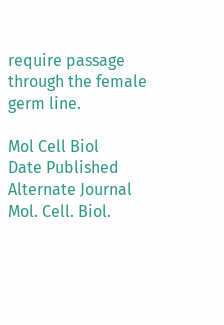require passage through the female germ line.

Mol Cell Biol
Date Published
Alternate Journal
Mol. Cell. Biol.